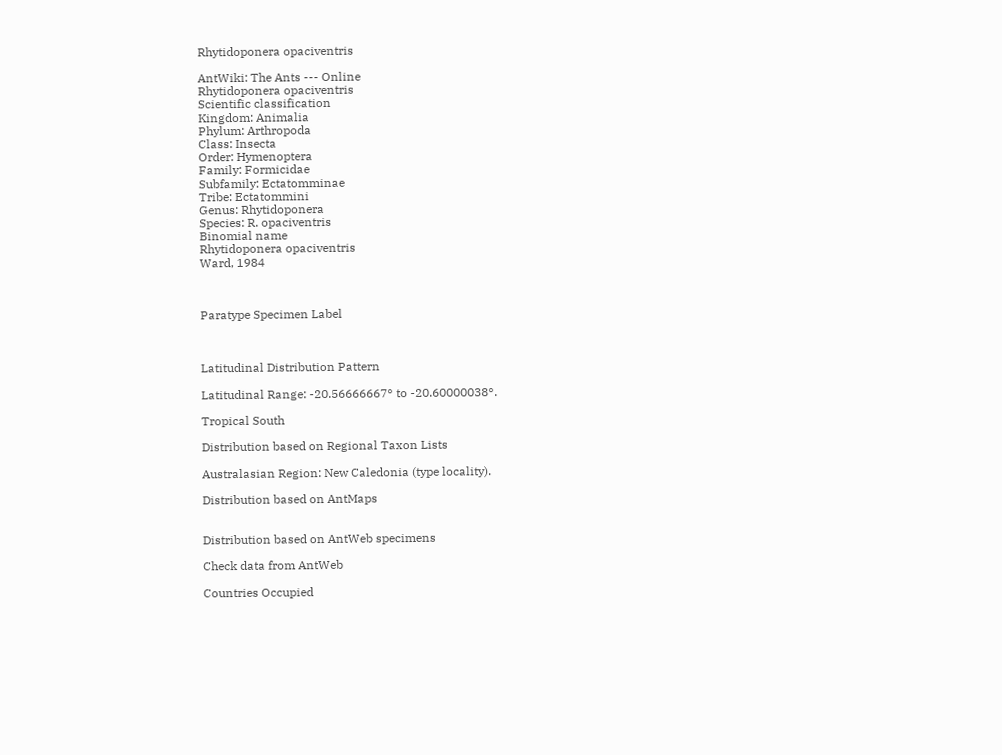Rhytidoponera opaciventris

AntWiki: The Ants --- Online
Rhytidoponera opaciventris
Scientific classification
Kingdom: Animalia
Phylum: Arthropoda
Class: Insecta
Order: Hymenoptera
Family: Formicidae
Subfamily: Ectatomminae
Tribe: Ectatommini
Genus: Rhytidoponera
Species: R. opaciventris
Binomial name
Rhytidoponera opaciventris
Ward, 1984



Paratype Specimen Label



Latitudinal Distribution Pattern

Latitudinal Range: -20.56666667° to -20.60000038°.

Tropical South

Distribution based on Regional Taxon Lists

Australasian Region: New Caledonia (type locality).

Distribution based on AntMaps


Distribution based on AntWeb specimens

Check data from AntWeb

Countries Occupied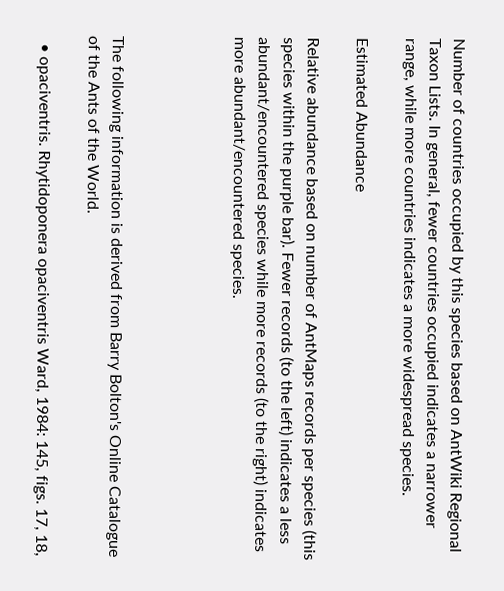Number of countries occupied by this species based on AntWiki Regional Taxon Lists. In general, fewer countries occupied indicates a narrower range, while more countries indicates a more widespread species.

Estimated Abundance

Relative abundance based on number of AntMaps records per species (this species within the purple bar). Fewer records (to the left) indicates a less abundant/encountered species while more records (to the right) indicates more abundant/encountered species.




The following information is derived from Barry Bolton's Online Catalogue of the Ants of the World.

  • opaciventris. Rhytidoponera opaciventris Ward, 1984: 145, figs. 17, 18,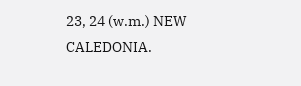23, 24 (w.m.) NEW CALEDONIA.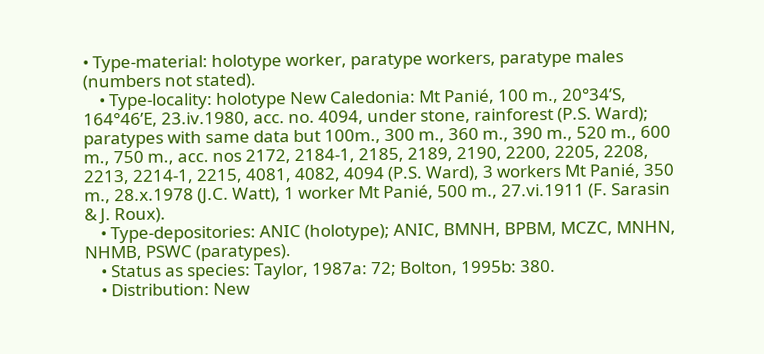• Type-material: holotype worker, paratype workers, paratype males (numbers not stated).
    • Type-locality: holotype New Caledonia: Mt Panié, 100 m., 20°34’S, 164°46’E, 23.iv.1980, acc. no. 4094, under stone, rainforest (P.S. Ward); paratypes with same data but 100m., 300 m., 360 m., 390 m., 520 m., 600 m., 750 m., acc. nos 2172, 2184-1, 2185, 2189, 2190, 2200, 2205, 2208, 2213, 2214-1, 2215, 4081, 4082, 4094 (P.S. Ward), 3 workers Mt Panié, 350 m., 28.x.1978 (J.C. Watt), 1 worker Mt Panié, 500 m., 27.vi.1911 (F. Sarasin & J. Roux).
    • Type-depositories: ANIC (holotype); ANIC, BMNH, BPBM, MCZC, MNHN, NHMB, PSWC (paratypes).
    • Status as species: Taylor, 1987a: 72; Bolton, 1995b: 380.
    • Distribution: New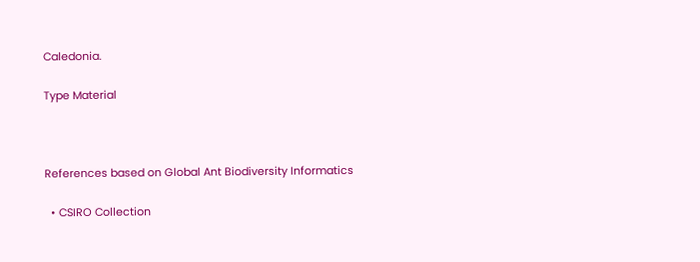Caledonia.

Type Material



References based on Global Ant Biodiversity Informatics

  • CSIRO Collection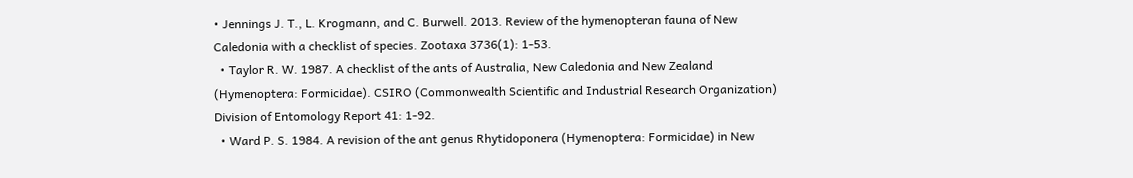• Jennings J. T., L. Krogmann, and C. Burwell. 2013. Review of the hymenopteran fauna of New Caledonia with a checklist of species. Zootaxa 3736(1): 1-53.
  • Taylor R. W. 1987. A checklist of the ants of Australia, New Caledonia and New Zealand (Hymenoptera: Formicidae). CSIRO (Commonwealth Scientific and Industrial Research Organization) Division of Entomology Report 41: 1-92.
  • Ward P. S. 1984. A revision of the ant genus Rhytidoponera (Hymenoptera: Formicidae) in New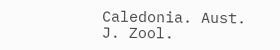Caledonia. Aust. J. Zool.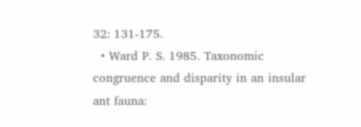32: 131-175.
  • Ward P. S. 1985. Taxonomic congruence and disparity in an insular ant fauna: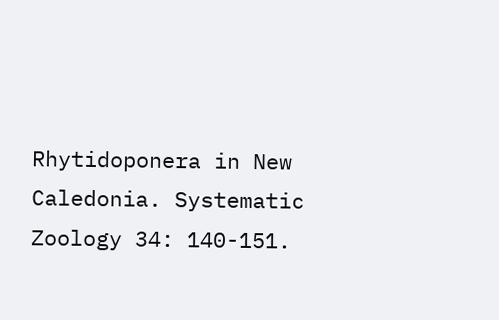Rhytidoponera in New Caledonia. Systematic Zoology 34: 140-151.